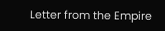Letter from the Empire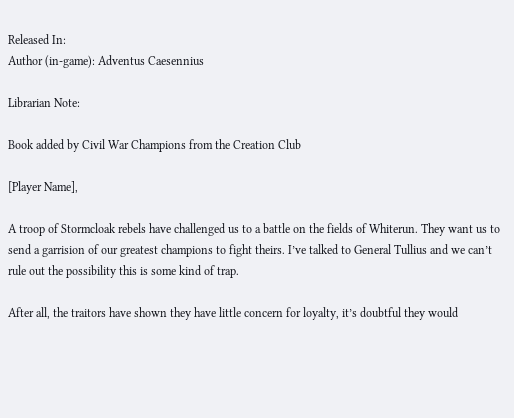Released In:
Author (in-game): Adventus Caesennius

Librarian Note:

Book added by Civil War Champions from the Creation Club

[Player Name],

A troop of Stormcloak rebels have challenged us to a battle on the fields of Whiterun. They want us to send a garrision of our greatest champions to fight theirs. I’ve talked to General Tullius and we can’t rule out the possibility this is some kind of trap.

After all, the traitors have shown they have little concern for loyalty, it’s doubtful they would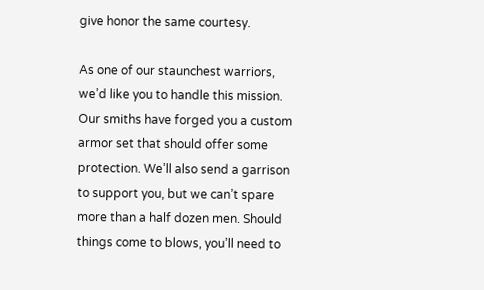give honor the same courtesy.

As one of our staunchest warriors, we’d like you to handle this mission. Our smiths have forged you a custom armor set that should offer some protection. We’ll also send a garrison to support you, but we can’t spare more than a half dozen men. Should things come to blows, you’ll need to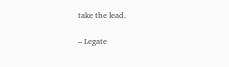take the lead.

– Legate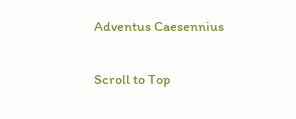Adventus Caesennius

Scroll to Top